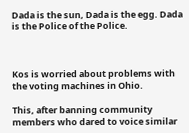Dada is the sun, Dada is the egg. Dada is the Police of the Police.



Kos is worried about problems with the voting machines in Ohio.

This, after banning community members who dared to voice similar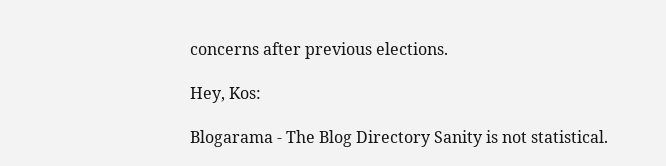concerns after previous elections.

Hey, Kos:

Blogarama - The Blog Directory Sanity is not statistical.